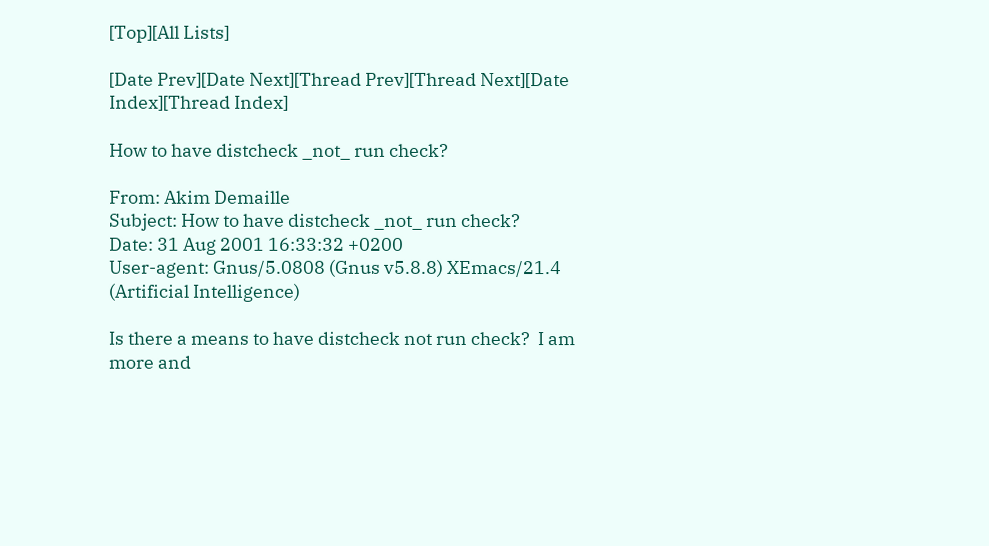[Top][All Lists]

[Date Prev][Date Next][Thread Prev][Thread Next][Date Index][Thread Index]

How to have distcheck _not_ run check?

From: Akim Demaille
Subject: How to have distcheck _not_ run check?
Date: 31 Aug 2001 16:33:32 +0200
User-agent: Gnus/5.0808 (Gnus v5.8.8) XEmacs/21.4 (Artificial Intelligence)

Is there a means to have distcheck not run check?  I am more and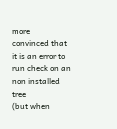more
convinced that it is an error to run check on an non installed tree
(but when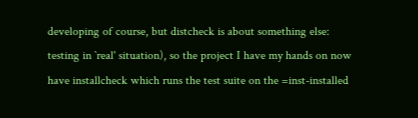developing of course, but distcheck is about something else:
testing in `real' situation), so the project I have my hands on now
have installcheck which runs the test suite on the =inst-installed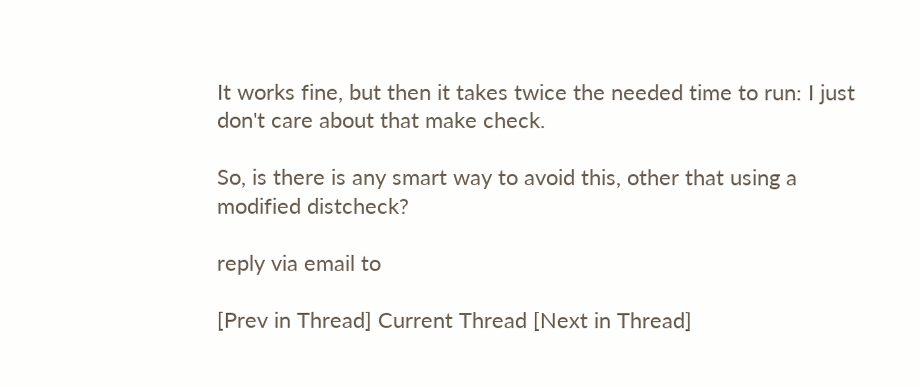It works fine, but then it takes twice the needed time to run: I just
don't care about that make check.

So, is there is any smart way to avoid this, other that using a
modified distcheck?

reply via email to

[Prev in Thread] Current Thread [Next in Thread]